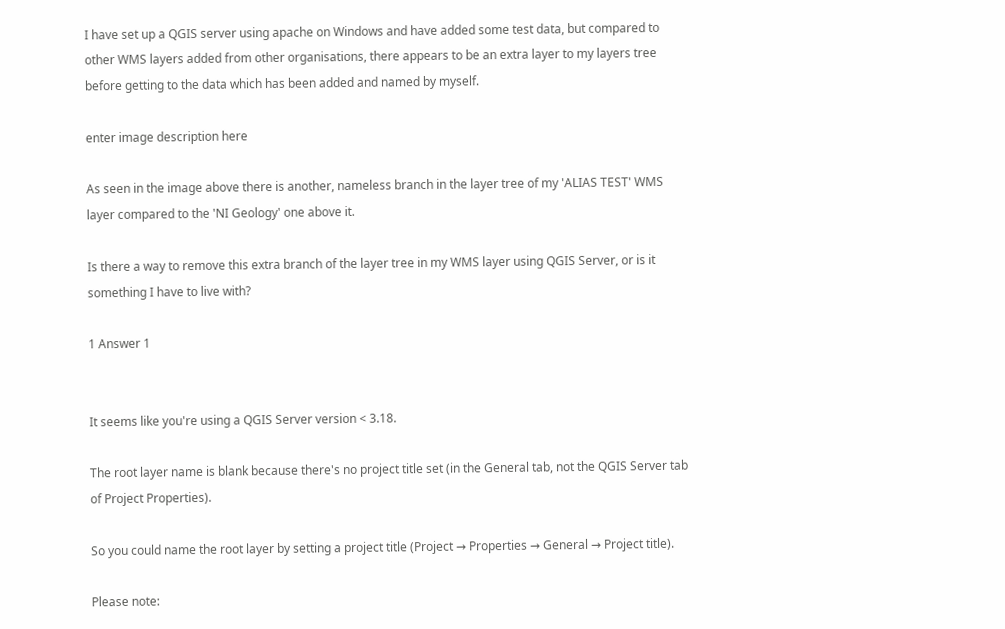I have set up a QGIS server using apache on Windows and have added some test data, but compared to other WMS layers added from other organisations, there appears to be an extra layer to my layers tree before getting to the data which has been added and named by myself.

enter image description here

As seen in the image above there is another, nameless branch in the layer tree of my 'ALIAS TEST' WMS layer compared to the 'NI Geology' one above it.

Is there a way to remove this extra branch of the layer tree in my WMS layer using QGIS Server, or is it something I have to live with?

1 Answer 1


It seems like you're using a QGIS Server version < 3.18.

The root layer name is blank because there's no project title set (in the General tab, not the QGIS Server tab of Project Properties).

So you could name the root layer by setting a project title (Project → Properties → General → Project title).

Please note: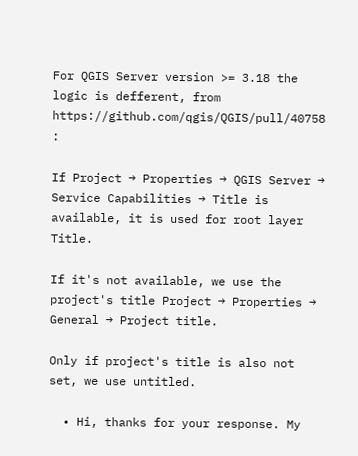For QGIS Server version >= 3.18 the logic is defferent, from https://github.com/qgis/QGIS/pull/40758 :

If Project → Properties → QGIS Server → Service Capabilities → Title is available, it is used for root layer Title.

If it's not available, we use the project's title Project → Properties → General → Project title.

Only if project's title is also not set, we use untitled.

  • Hi, thanks for your response. My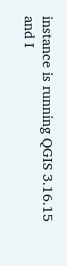instance is running QGIS 3.16.15 and I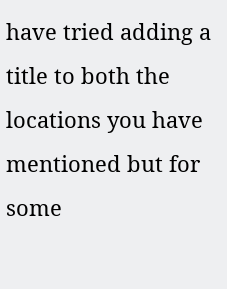have tried adding a title to both the locations you have mentioned but for some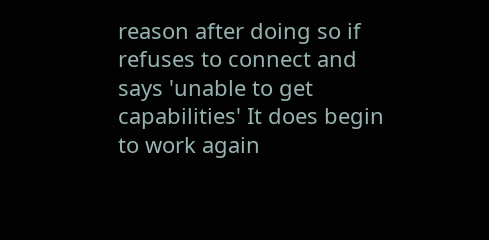reason after doing so if refuses to connect and says 'unable to get capabilities' It does begin to work again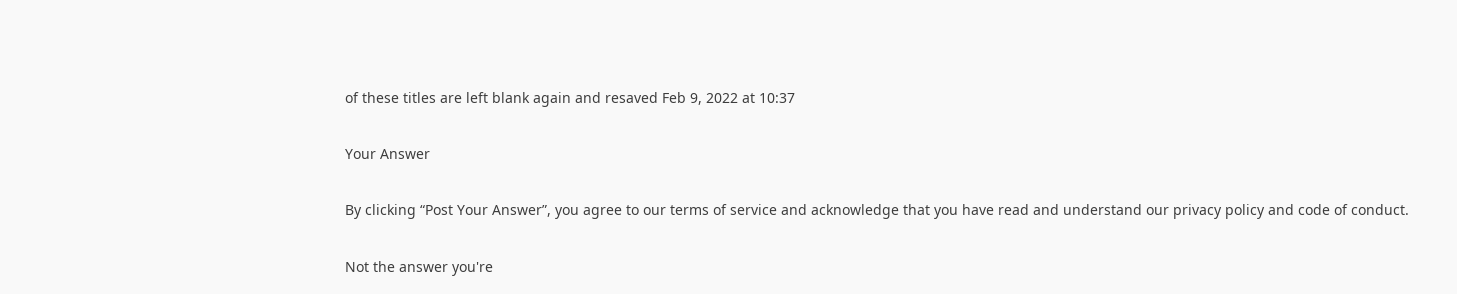of these titles are left blank again and resaved Feb 9, 2022 at 10:37

Your Answer

By clicking “Post Your Answer”, you agree to our terms of service and acknowledge that you have read and understand our privacy policy and code of conduct.

Not the answer you're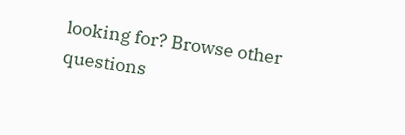looking for? Browse other questions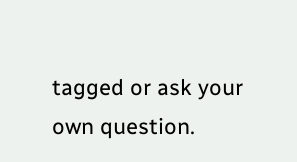tagged or ask your own question.